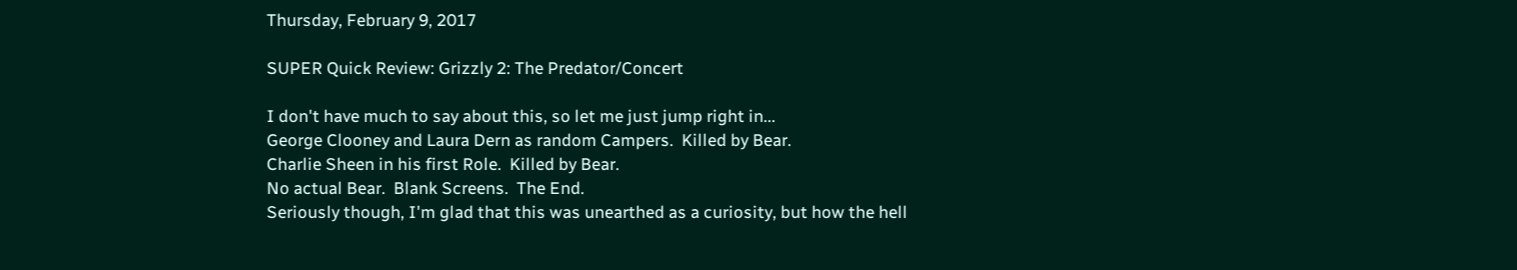Thursday, February 9, 2017

SUPER Quick Review: Grizzly 2: The Predator/Concert

I don't have much to say about this, so let me just jump right in...
George Clooney and Laura Dern as random Campers.  Killed by Bear.
Charlie Sheen in his first Role.  Killed by Bear.
No actual Bear.  Blank Screens.  The End.
Seriously though, I'm glad that this was unearthed as a curiosity, but how the hell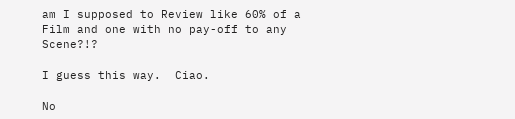am I supposed to Review like 60% of a Film and one with no pay-off to any Scene?!?

I guess this way.  Ciao.

No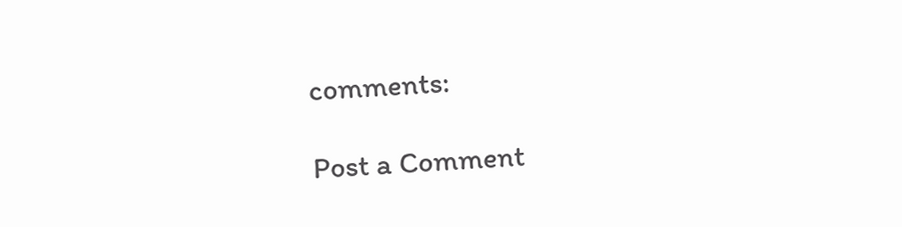comments:

Post a Comment